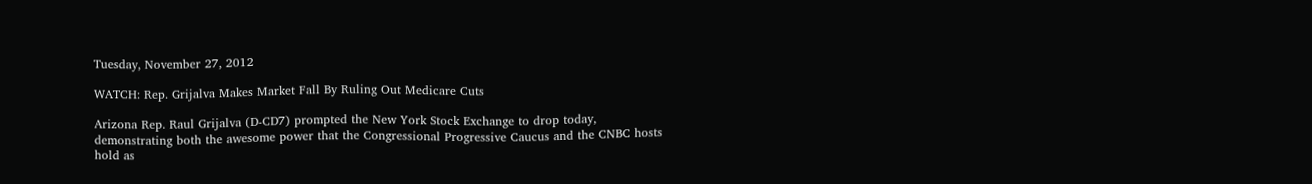Tuesday, November 27, 2012

WATCH: Rep. Grijalva Makes Market Fall By Ruling Out Medicare Cuts

Arizona Rep. Raul Grijalva (D-CD7) prompted the New York Stock Exchange to drop today, demonstrating both the awesome power that the Congressional Progressive Caucus and the CNBC hosts hold as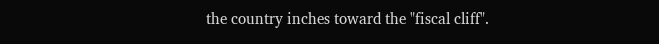the country inches toward the "fiscal cliff".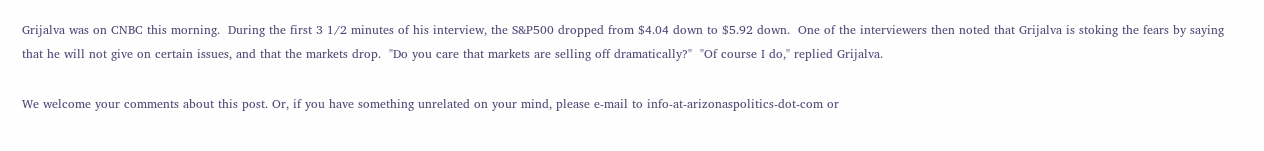Grijalva was on CNBC this morning.  During the first 3 1/2 minutes of his interview, the S&P500 dropped from $4.04 down to $5.92 down.  One of the interviewers then noted that Grijalva is stoking the fears by saying that he will not give on certain issues, and that the markets drop.  "Do you care that markets are selling off dramatically?"  "Of course I do," replied Grijalva.

We welcome your comments about this post. Or, if you have something unrelated on your mind, please e-mail to info-at-arizonaspolitics-dot-com or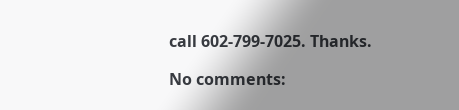call 602-799-7025. Thanks.

No comments: